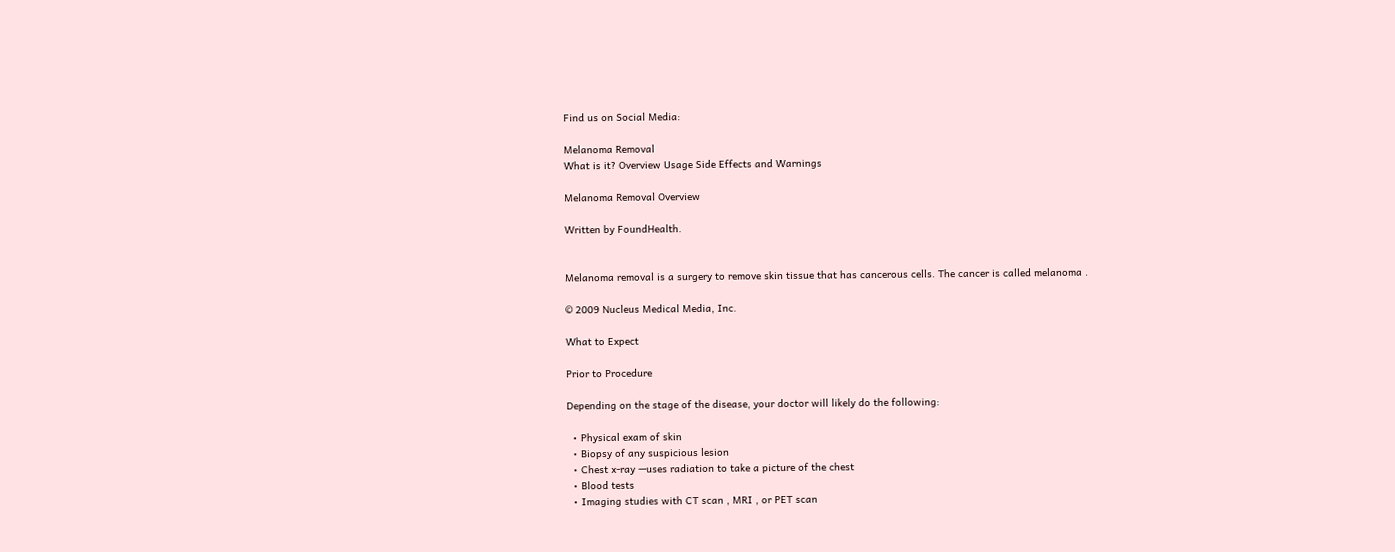Find us on Social Media:

Melanoma Removal
What is it? Overview Usage Side Effects and Warnings

Melanoma Removal Overview

Written by FoundHealth.


Melanoma removal is a surgery to remove skin tissue that has cancerous cells. The cancer is called melanoma .

© 2009 Nucleus Medical Media, Inc.

What to Expect

Prior to Procedure

Depending on the stage of the disease, your doctor will likely do the following:

  • Physical exam of skin
  • Biopsy of any suspicious lesion
  • Chest x-ray —uses radiation to take a picture of the chest
  • Blood tests
  • Imaging studies with CT scan , MRI , or PET scan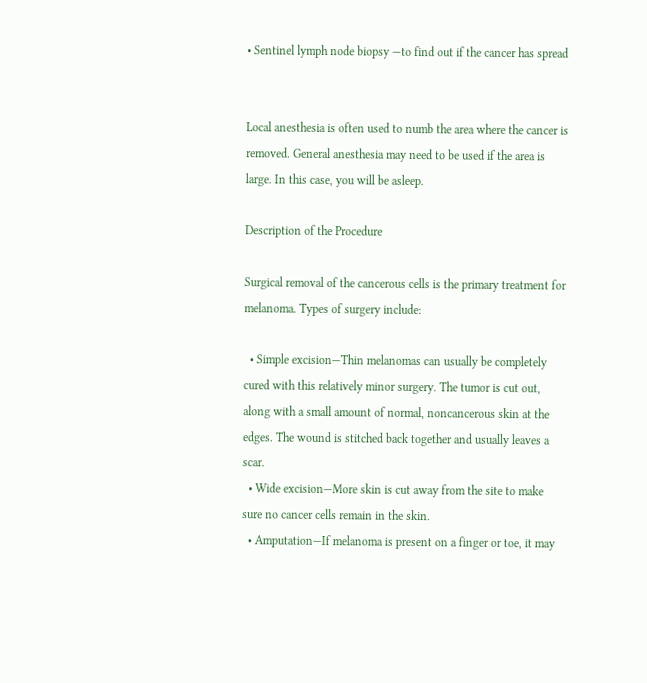• Sentinel lymph node biopsy —to find out if the cancer has spread


Local anesthesia is often used to numb the area where the cancer is removed. General anesthesia may need to be used if the area is large. In this case, you will be asleep.

Description of the Procedure

Surgical removal of the cancerous cells is the primary treatment for melanoma. Types of surgery include:

  • Simple excision—Thin melanomas can usually be completely cured with this relatively minor surgery. The tumor is cut out, along with a small amount of normal, noncancerous skin at the edges. The wound is stitched back together and usually leaves a scar.
  • Wide excision—More skin is cut away from the site to make sure no cancer cells remain in the skin.
  • Amputation—If melanoma is present on a finger or toe, it may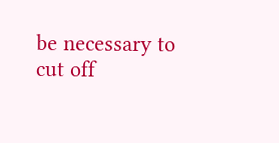be necessary to cut off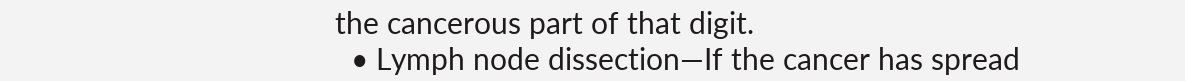the cancerous part of that digit.
  • Lymph node dissection—If the cancer has spread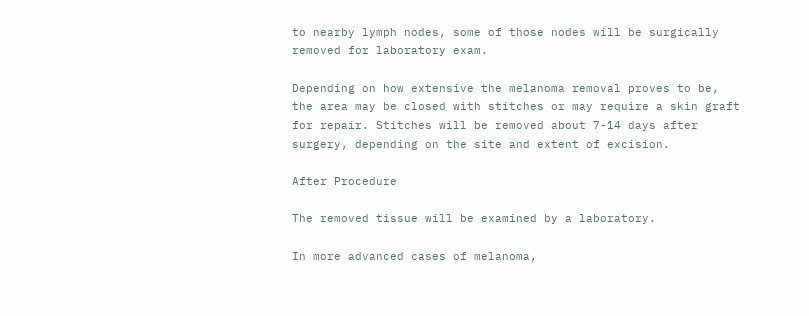to nearby lymph nodes, some of those nodes will be surgically removed for laboratory exam.

Depending on how extensive the melanoma removal proves to be, the area may be closed with stitches or may require a skin graft for repair. Stitches will be removed about 7-14 days after surgery, depending on the site and extent of excision.

After Procedure

The removed tissue will be examined by a laboratory.

In more advanced cases of melanoma,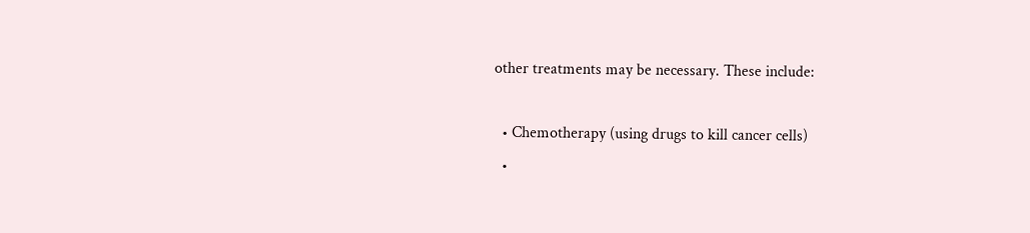other treatments may be necessary. These include:

  • Chemotherapy (using drugs to kill cancer cells)
  •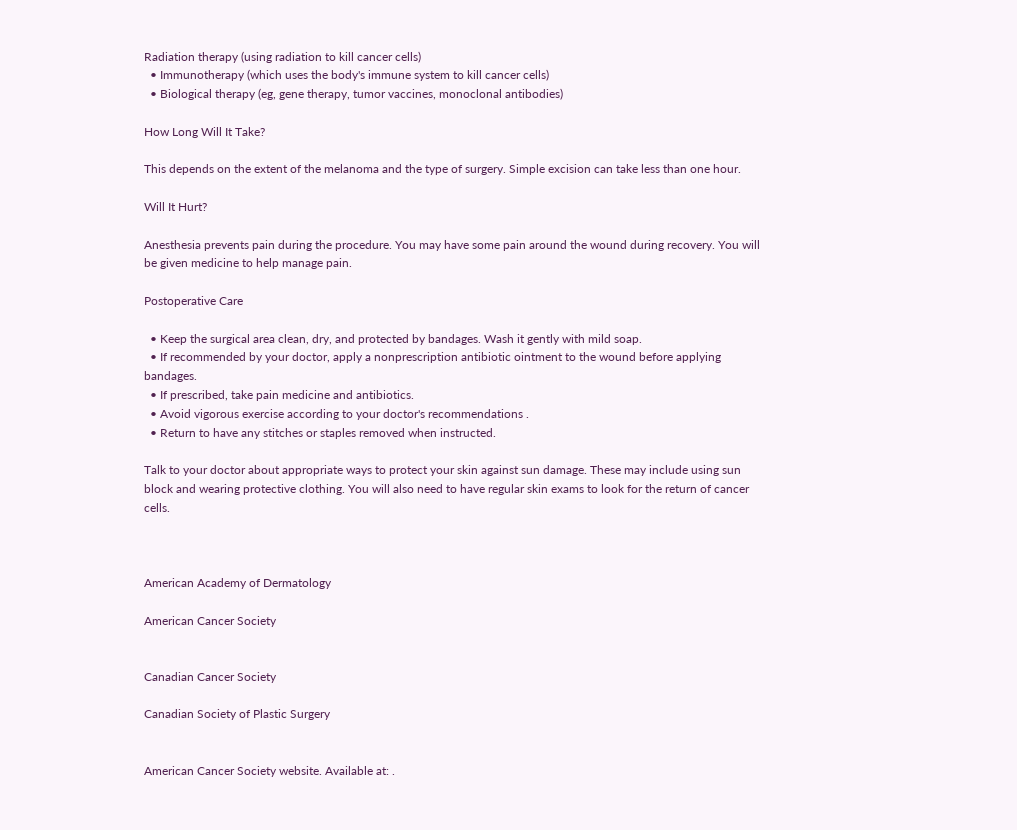Radiation therapy (using radiation to kill cancer cells)
  • Immunotherapy (which uses the body's immune system to kill cancer cells)
  • Biological therapy (eg, gene therapy, tumor vaccines, monoclonal antibodies)

How Long Will It Take?

This depends on the extent of the melanoma and the type of surgery. Simple excision can take less than one hour.

Will It Hurt?

Anesthesia prevents pain during the procedure. You may have some pain around the wound during recovery. You will be given medicine to help manage pain.

Postoperative Care

  • Keep the surgical area clean, dry, and protected by bandages. Wash it gently with mild soap.
  • If recommended by your doctor, apply a nonprescription antibiotic ointment to the wound before applying bandages.
  • If prescribed, take pain medicine and antibiotics.
  • Avoid vigorous exercise according to your doctor's recommendations .
  • Return to have any stitches or staples removed when instructed.

Talk to your doctor about appropriate ways to protect your skin against sun damage. These may include using sun block and wearing protective clothing. You will also need to have regular skin exams to look for the return of cancer cells.



American Academy of Dermatology

American Cancer Society


Canadian Cancer Society

Canadian Society of Plastic Surgery


American Cancer Society website. Available at: .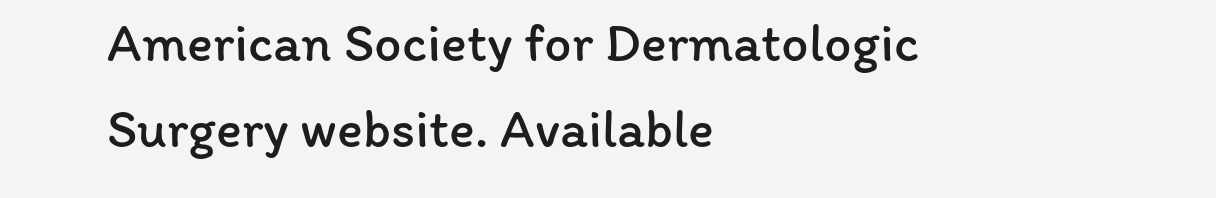American Society for Dermatologic Surgery website. Available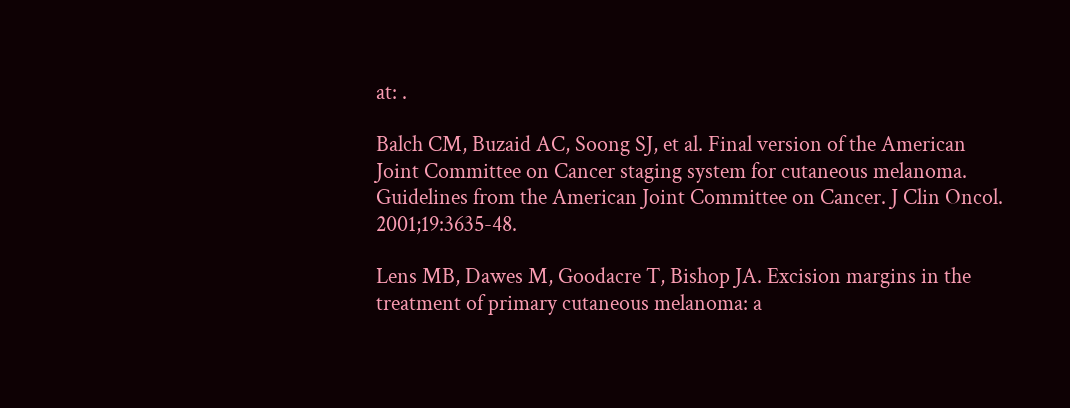at: .

Balch CM, Buzaid AC, Soong SJ, et al. Final version of the American Joint Committee on Cancer staging system for cutaneous melanoma. Guidelines from the American Joint Committee on Cancer. J Clin Oncol. 2001;19:3635-48.

Lens MB, Dawes M, Goodacre T, Bishop JA. Excision margins in the treatment of primary cutaneous melanoma: a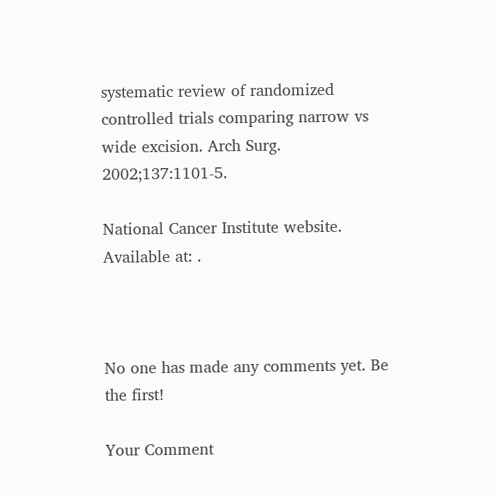systematic review of randomized controlled trials comparing narrow vs wide excision. Arch Surg. 2002;137:1101-5.

National Cancer Institute website. Available at: .



No one has made any comments yet. Be the first!

Your Comment